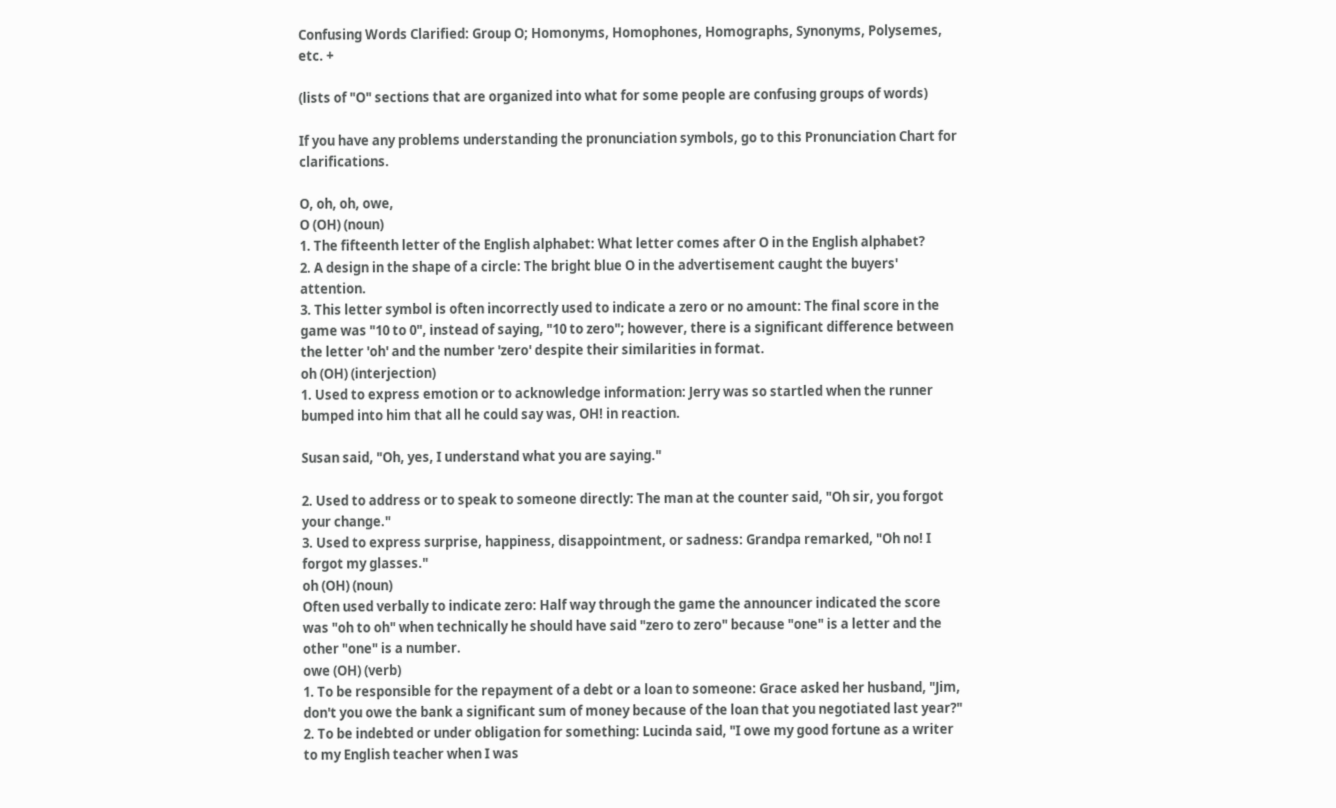Confusing Words Clarified: Group O; Homonyms, Homophones, Homographs, Synonyms, Polysemes, etc. +

(lists of "O" sections that are organized into what for some people are confusing groups of words)

If you have any problems understanding the pronunciation symbols, go to this Pronunciation Chart for clarifications.

O, oh, oh, owe,
O (OH) (noun)
1. The fifteenth letter of the English alphabet: What letter comes after O in the English alphabet?
2. A design in the shape of a circle: The bright blue O in the advertisement caught the buyers' attention.
3. This letter symbol is often incorrectly used to indicate a zero or no amount: The final score in the game was "10 to 0", instead of saying, "10 to zero"; however, there is a significant difference between the letter 'oh' and the number 'zero' despite their similarities in format.
oh (OH) (interjection)
1. Used to express emotion or to acknowledge information: Jerry was so startled when the runner bumped into him that all he could say was, OH! in reaction.

Susan said, "Oh, yes, I understand what you are saying."

2. Used to address or to speak to someone directly: The man at the counter said, "Oh sir, you forgot your change."
3. Used to express surprise, happiness, disappointment, or sadness: Grandpa remarked, "Oh no! I forgot my glasses."
oh (OH) (noun)
Often used verbally to indicate zero: Half way through the game the announcer indicated the score was "oh to oh" when technically he should have said "zero to zero" because "one" is a letter and the other "one" is a number.
owe (OH) (verb)
1. To be responsible for the repayment of a debt or a loan to someone: Grace asked her husband, "Jim, don't you owe the bank a significant sum of money because of the loan that you negotiated last year?"
2. To be indebted or under obligation for something: Lucinda said, "I owe my good fortune as a writer to my English teacher when I was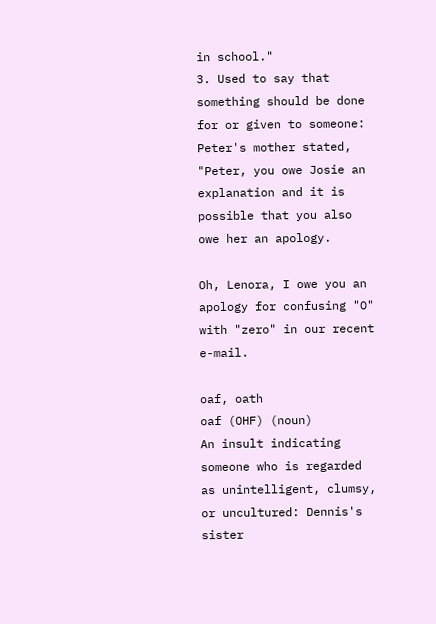in school."
3. Used to say that something should be done for or given to someone: Peter's mother stated, "Peter, you owe Josie an explanation and it is possible that you also owe her an apology.

Oh, Lenora, I owe you an apology for confusing "O" with "zero" in our recent e-mail.

oaf, oath
oaf (OHF) (noun)
An insult indicating someone who is regarded as unintelligent, clumsy, or uncultured: Dennis's sister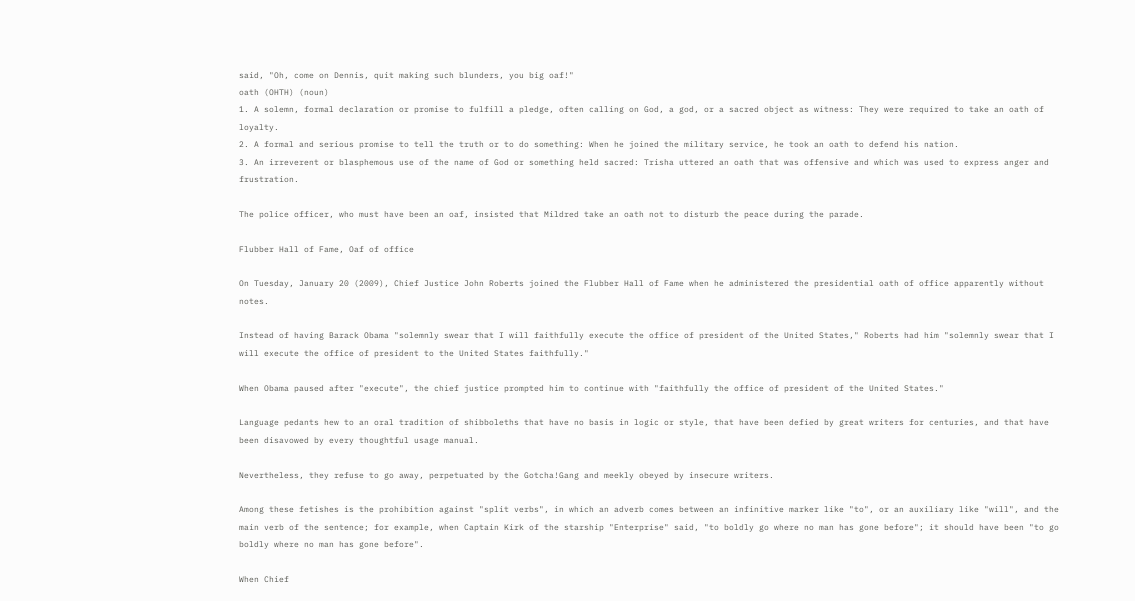said, "Oh, come on Dennis, quit making such blunders, you big oaf!"
oath (OHTH) (noun)
1. A solemn, formal declaration or promise to fulfill a pledge, often calling on God, a god, or a sacred object as witness: They were required to take an oath of loyalty.
2. A formal and serious promise to tell the truth or to do something: When he joined the military service, he took an oath to defend his nation.
3. An irreverent or blasphemous use of the name of God or something held sacred: Trisha uttered an oath that was offensive and which was used to express anger and frustration.

The police officer, who must have been an oaf, insisted that Mildred take an oath not to disturb the peace during the parade.

Flubber Hall of Fame, Oaf of office

On Tuesday, January 20 (2009), Chief Justice John Roberts joined the Flubber Hall of Fame when he administered the presidential oath of office apparently without notes.

Instead of having Barack Obama "solemnly swear that I will faithfully execute the office of president of the United States," Roberts had him "solemnly swear that I will execute the office of president to the United States faithfully."

When Obama paused after "execute", the chief justice prompted him to continue with "faithfully the office of president of the United States."

Language pedants hew to an oral tradition of shibboleths that have no basis in logic or style, that have been defied by great writers for centuries, and that have been disavowed by every thoughtful usage manual.

Nevertheless, they refuse to go away, perpetuated by the Gotcha!Gang and meekly obeyed by insecure writers.

Among these fetishes is the prohibition against "split verbs", in which an adverb comes between an infinitive marker like "to", or an auxiliary like "will", and the main verb of the sentence; for example, when Captain Kirk of the starship "Enterprise" said, "to boldly go where no man has gone before"; it should have been "to go boldly where no man has gone before".

When Chief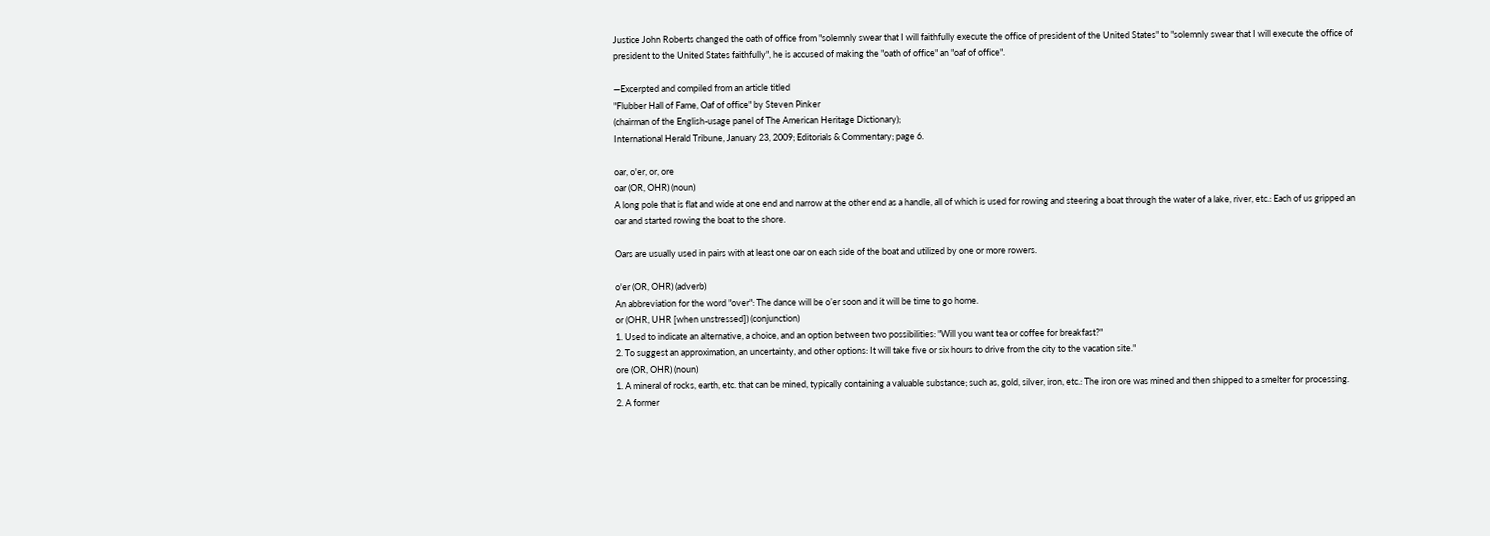Justice John Roberts changed the oath of office from "solemnly swear that I will faithfully execute the office of president of the United States" to "solemnly swear that I will execute the office of president to the United States faithfully", he is accused of making the "oath of office" an "oaf of office".

—Excerpted and compiled from an article titled
"Flubber Hall of Fame, Oaf of office" by Steven Pinker
(chairman of the English-usage panel of The American Heritage Dictionary);
International Herald Tribune, January 23, 2009; Editorials & Commentary; page 6.

oar, o'er, or, ore
oar (OR, OHR) (noun)
A long pole that is flat and wide at one end and narrow at the other end as a handle, all of which is used for rowing and steering a boat through the water of a lake, river, etc.: Each of us gripped an oar and started rowing the boat to the shore.

Oars are usually used in pairs with at least one oar on each side of the boat and utilized by one or more rowers.

o'er (OR, OHR) (adverb)
An abbreviation for the word "over": The dance will be o’er soon and it will be time to go home.
or (OHR, UHR [when unstressed]) (conjunction)
1. Used to indicate an alternative, a choice, and an option between two possibilities: "Will you want tea or coffee for breakfast?"
2. To suggest an approximation, an uncertainty, and other options: It will take five or six hours to drive from the city to the vacation site."
ore (OR, OHR) (noun)
1. A mineral of rocks, earth, etc. that can be mined, typically containing a valuable substance; such as, gold, silver, iron, etc.: The iron ore was mined and then shipped to a smelter for processing.
2. A former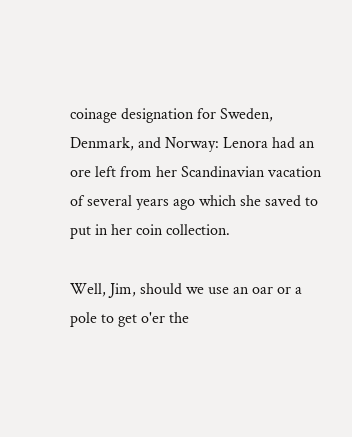coinage designation for Sweden, Denmark, and Norway: Lenora had an ore left from her Scandinavian vacation of several years ago which she saved to put in her coin collection.

Well, Jim, should we use an oar or a pole to get o'er the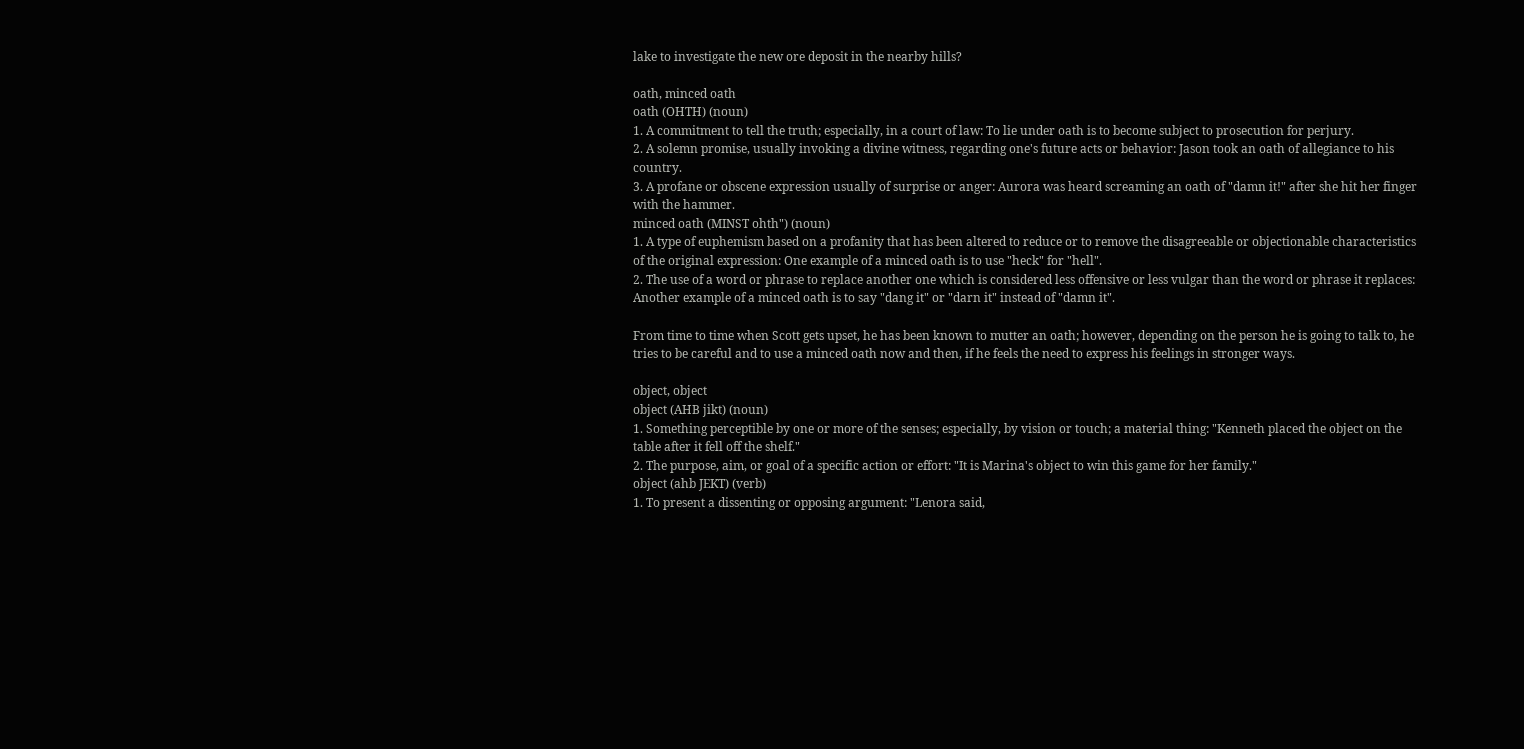lake to investigate the new ore deposit in the nearby hills?

oath, minced oath
oath (OHTH) (noun)
1. A commitment to tell the truth; especially, in a court of law: To lie under oath is to become subject to prosecution for perjury.
2. A solemn promise, usually invoking a divine witness, regarding one's future acts or behavior: Jason took an oath of allegiance to his country.
3. A profane or obscene expression usually of surprise or anger: Aurora was heard screaming an oath of "damn it!" after she hit her finger with the hammer.
minced oath (MINST ohth") (noun)
1. A type of euphemism based on a profanity that has been altered to reduce or to remove the disagreeable or objectionable characteristics of the original expression: One example of a minced oath is to use "heck" for "hell".
2. The use of a word or phrase to replace another one which is considered less offensive or less vulgar than the word or phrase it replaces: Another example of a minced oath is to say "dang it" or "darn it" instead of "damn it".

From time to time when Scott gets upset, he has been known to mutter an oath; however, depending on the person he is going to talk to, he tries to be careful and to use a minced oath now and then, if he feels the need to express his feelings in stronger ways.

object, object
object (AHB jikt) (noun)
1. Something perceptible by one or more of the senses; especially, by vision or touch; a material thing: "Kenneth placed the object on the table after it fell off the shelf."
2. The purpose, aim, or goal of a specific action or effort: "It is Marina's object to win this game for her family."
object (ahb JEKT) (verb)
1. To present a dissenting or opposing argument: "Lenora said,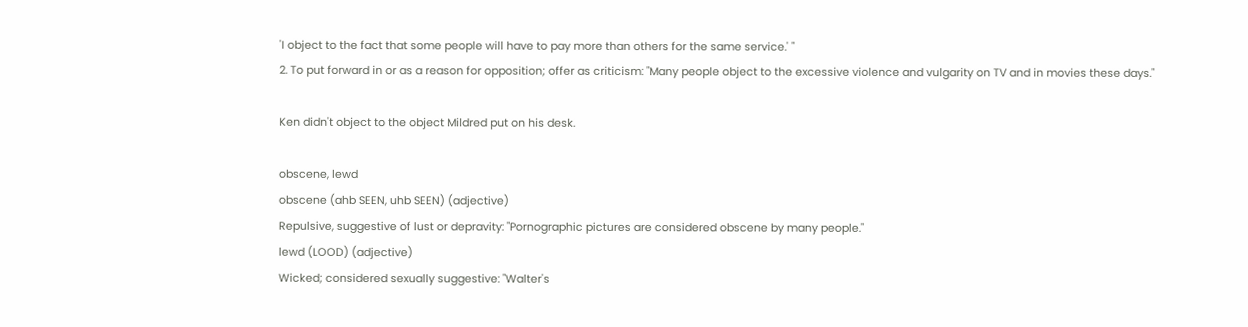'I object to the fact that some people will have to pay more than others for the same service.' "
2. To put forward in or as a reason for opposition; offer as criticism: "Many people object to the excessive violence and vulgarity on TV and in movies these days."

Ken didn't object to the object Mildred put on his desk.

obscene, lewd
obscene (ahb SEEN, uhb SEEN) (adjective)
Repulsive, suggestive of lust or depravity: "Pornographic pictures are considered obscene by many people."
lewd (LOOD) (adjective)
Wicked; considered sexually suggestive: "Walter's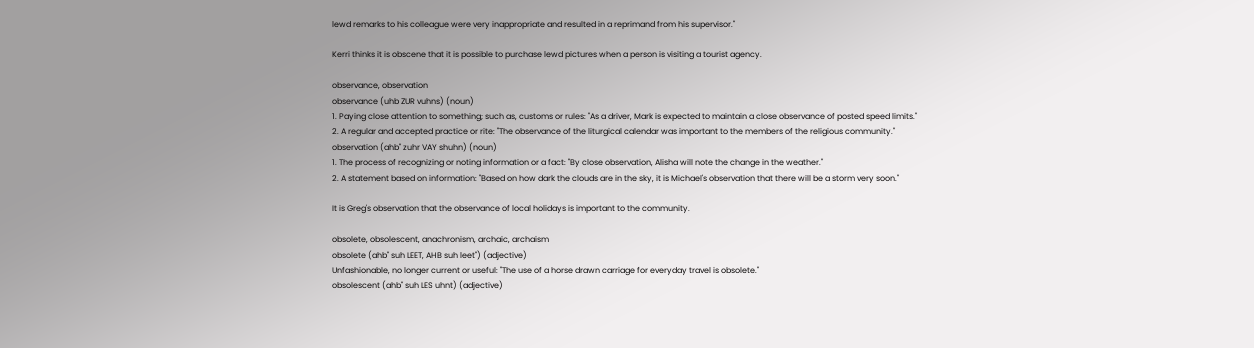lewd remarks to his colleague were very inappropriate and resulted in a reprimand from his supervisor."

Kerri thinks it is obscene that it is possible to purchase lewd pictures when a person is visiting a tourist agency.

observance, observation
observance (uhb ZUR vuhns) (noun)
1. Paying close attention to something; such as, customs or rules: "As a driver, Mark is expected to maintain a close observance of posted speed limits."
2. A regular and accepted practice or rite: "The observance of the liturgical calendar was important to the members of the religious community."
observation (ahb" zuhr VAY shuhn) (noun)
1. The process of recognizing or noting information or a fact: "By close observation, Alisha will note the change in the weather."
2. A statement based on information: "Based on how dark the clouds are in the sky, it is Michael's observation that there will be a storm very soon."

It is Greg's observation that the observance of local holidays is important to the community.

obsolete, obsolescent, anachronism, archaic, archaism
obsolete (ahb" suh LEET, AHB suh leet") (adjective)
Unfashionable, no longer current or useful: "The use of a horse drawn carriage for everyday travel is obsolete."
obsolescent (ahb" suh LES uhnt) (adjective)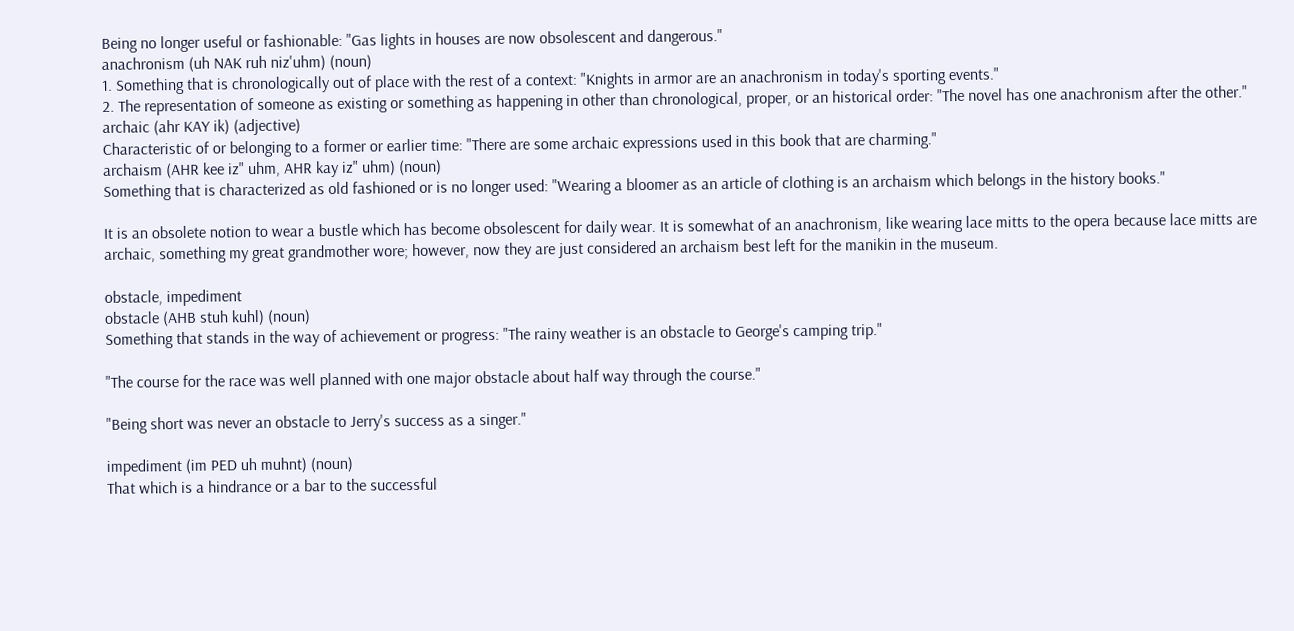Being no longer useful or fashionable: "Gas lights in houses are now obsolescent and dangerous."
anachronism (uh NAK ruh niz'uhm) (noun)
1. Something that is chronologically out of place with the rest of a context: "Knights in armor are an anachronism in today's sporting events."
2. The representation of someone as existing or something as happening in other than chronological, proper, or an historical order: "The novel has one anachronism after the other."
archaic (ahr KAY ik) (adjective)
Characteristic of or belonging to a former or earlier time: "There are some archaic expressions used in this book that are charming."
archaism (AHR kee iz" uhm, AHR kay iz" uhm) (noun)
Something that is characterized as old fashioned or is no longer used: "Wearing a bloomer as an article of clothing is an archaism which belongs in the history books."

It is an obsolete notion to wear a bustle which has become obsolescent for daily wear. It is somewhat of an anachronism, like wearing lace mitts to the opera because lace mitts are archaic, something my great grandmother wore; however, now they are just considered an archaism best left for the manikin in the museum.

obstacle, impediment
obstacle (AHB stuh kuhl) (noun)
Something that stands in the way of achievement or progress: "The rainy weather is an obstacle to George's camping trip."

"The course for the race was well planned with one major obstacle about half way through the course."

"Being short was never an obstacle to Jerry's success as a singer."

impediment (im PED uh muhnt) (noun)
That which is a hindrance or a bar to the successful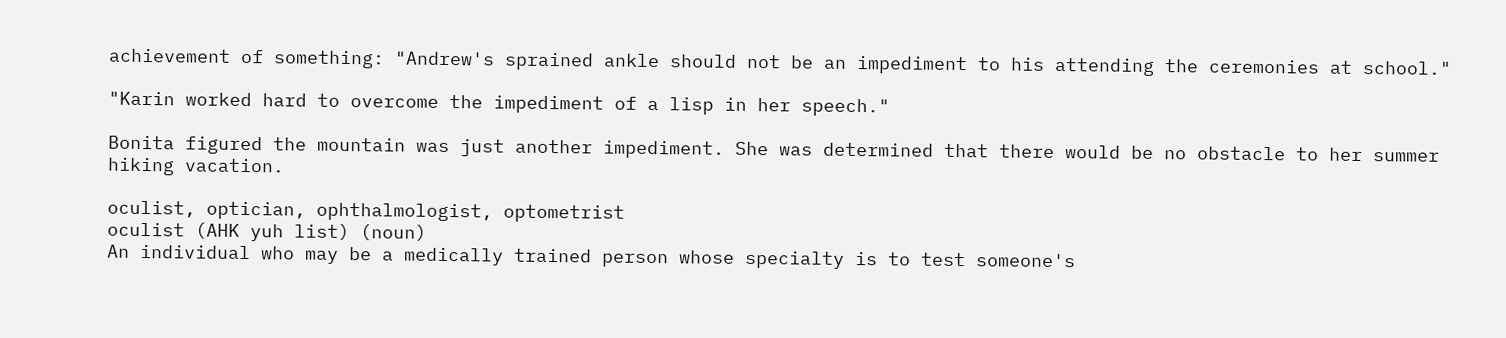achievement of something: "Andrew's sprained ankle should not be an impediment to his attending the ceremonies at school."

"Karin worked hard to overcome the impediment of a lisp in her speech."

Bonita figured the mountain was just another impediment. She was determined that there would be no obstacle to her summer hiking vacation.

oculist, optician, ophthalmologist, optometrist
oculist (AHK yuh list) (noun)
An individual who may be a medically trained person whose specialty is to test someone's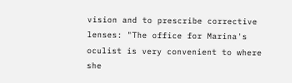vision and to prescribe corrective lenses: "The office for Marina's oculist is very convenient to where she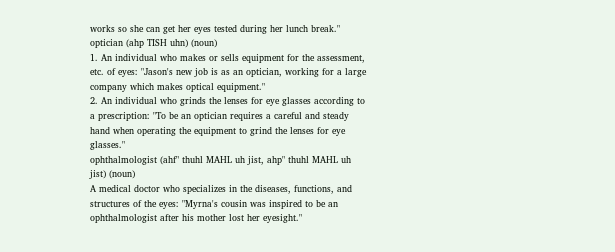works so she can get her eyes tested during her lunch break."
optician (ahp TISH uhn) (noun)
1. An individual who makes or sells equipment for the assessment, etc. of eyes: "Jason's new job is as an optician, working for a large company which makes optical equipment."
2. An individual who grinds the lenses for eye glasses according to a prescription: "To be an optician requires a careful and steady hand when operating the equipment to grind the lenses for eye glasses."
ophthalmologist (ahf" thuhl MAHL uh jist, ahp" thuhl MAHL uh jist) (noun)
A medical doctor who specializes in the diseases, functions, and structures of the eyes: "Myrna's cousin was inspired to be an ophthalmologist after his mother lost her eyesight."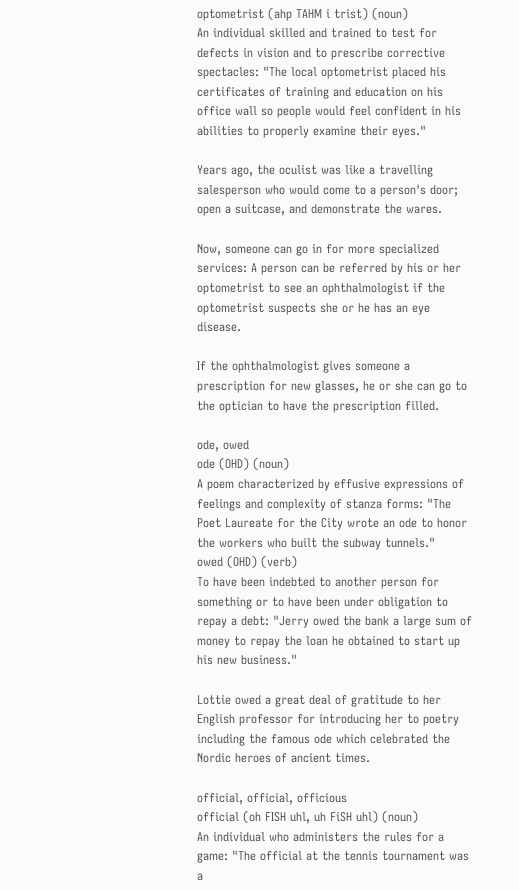optometrist (ahp TAHM i trist) (noun)
An individual skilled and trained to test for defects in vision and to prescribe corrective spectacles: "The local optometrist placed his certificates of training and education on his office wall so people would feel confident in his abilities to properly examine their eyes."

Years ago, the oculist was like a travelling salesperson who would come to a person's door; open a suitcase, and demonstrate the wares.

Now, someone can go in for more specialized services: A person can be referred by his or her optometrist to see an ophthalmologist if the optometrist suspects she or he has an eye disease.

If the ophthalmologist gives someone a prescription for new glasses, he or she can go to the optician to have the prescription filled.

ode, owed
ode (OHD) (noun)
A poem characterized by effusive expressions of feelings and complexity of stanza forms: "The Poet Laureate for the City wrote an ode to honor the workers who built the subway tunnels."
owed (OHD) (verb)
To have been indebted to another person for something or to have been under obligation to repay a debt: "Jerry owed the bank a large sum of money to repay the loan he obtained to start up his new business."

Lottie owed a great deal of gratitude to her English professor for introducing her to poetry including the famous ode which celebrated the Nordic heroes of ancient times.

official, official, officious
official (oh FISH uhl, uh FiSH uhl) (noun)
An individual who administers the rules for a game: "The official at the tennis tournament was a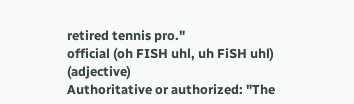retired tennis pro."
official (oh FISH uhl, uh FiSH uhl) (adjective)
Authoritative or authorized: "The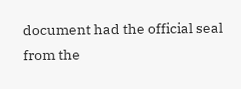document had the official seal from the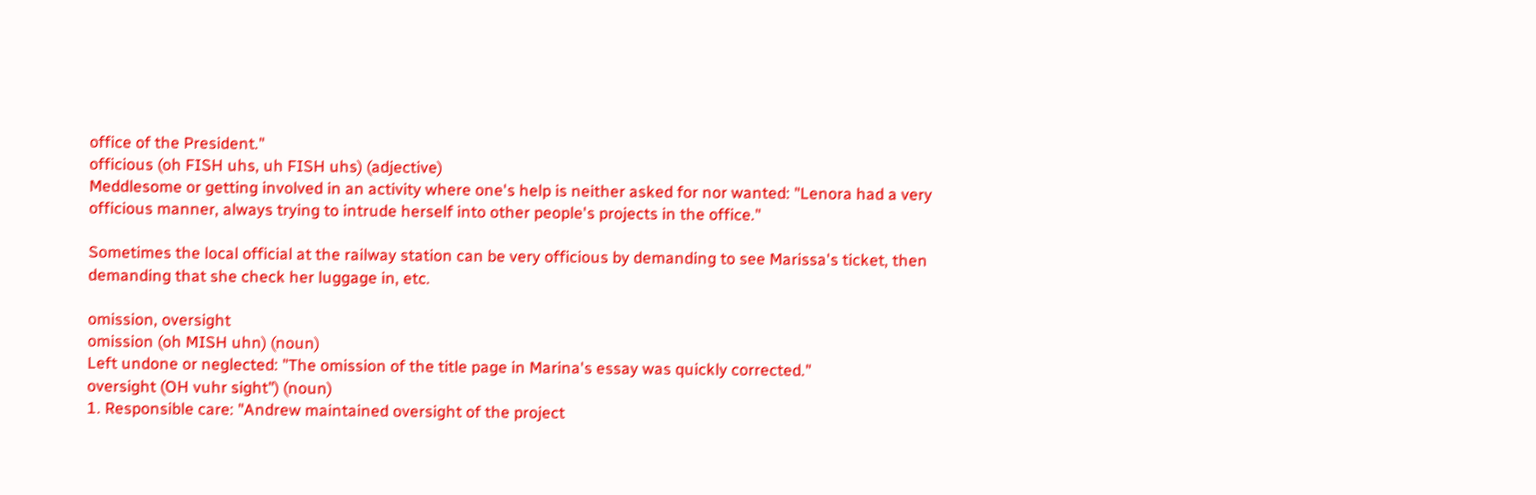office of the President."
officious (oh FISH uhs, uh FISH uhs) (adjective)
Meddlesome or getting involved in an activity where one's help is neither asked for nor wanted: "Lenora had a very officious manner, always trying to intrude herself into other people's projects in the office."

Sometimes the local official at the railway station can be very officious by demanding to see Marissa's ticket, then demanding that she check her luggage in, etc.

omission, oversight
omission (oh MISH uhn) (noun)
Left undone or neglected: "The omission of the title page in Marina's essay was quickly corrected."
oversight (OH vuhr sight") (noun)
1. Responsible care: "Andrew maintained oversight of the project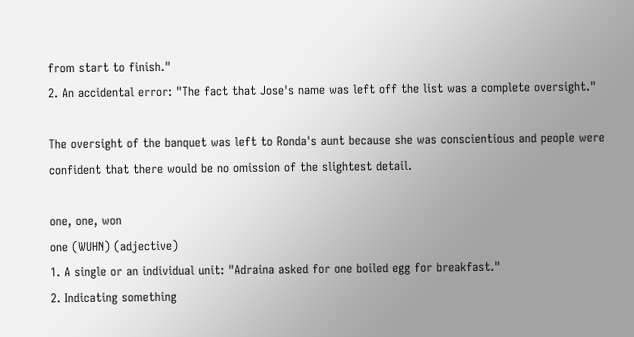from start to finish."
2. An accidental error: "The fact that Jose's name was left off the list was a complete oversight."

The oversight of the banquet was left to Ronda's aunt because she was conscientious and people were confident that there would be no omission of the slightest detail.

one, one, won
one (WUHN) (adjective)
1. A single or an individual unit: "Adraina asked for one boiled egg for breakfast."
2. Indicating something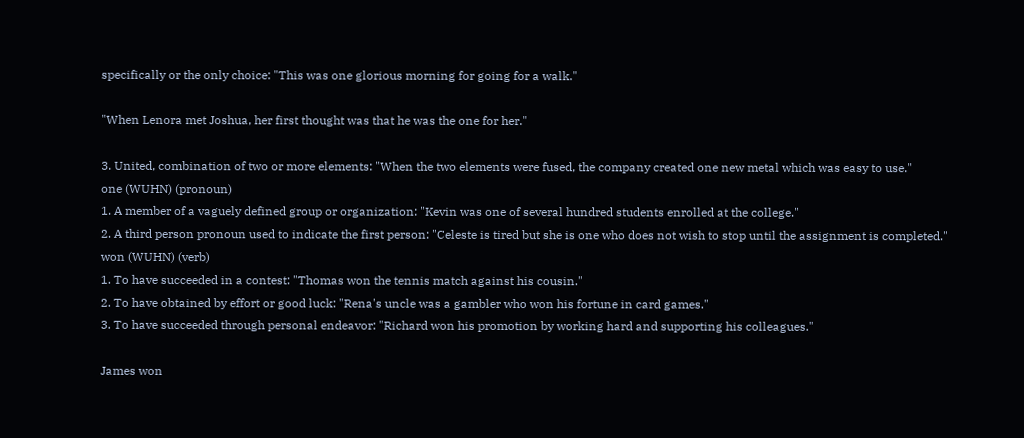specifically or the only choice: "This was one glorious morning for going for a walk."

"When Lenora met Joshua, her first thought was that he was the one for her."

3. United, combination of two or more elements: "When the two elements were fused, the company created one new metal which was easy to use."
one (WUHN) (pronoun)
1. A member of a vaguely defined group or organization: "Kevin was one of several hundred students enrolled at the college."
2. A third person pronoun used to indicate the first person: "Celeste is tired but she is one who does not wish to stop until the assignment is completed."
won (WUHN) (verb)
1. To have succeeded in a contest: "Thomas won the tennis match against his cousin."
2. To have obtained by effort or good luck: "Rena's uncle was a gambler who won his fortune in card games."
3. To have succeeded through personal endeavor: "Richard won his promotion by working hard and supporting his colleagues."

James won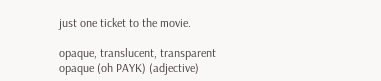just one ticket to the movie.

opaque, translucent, transparent
opaque (oh PAYK) (adjective)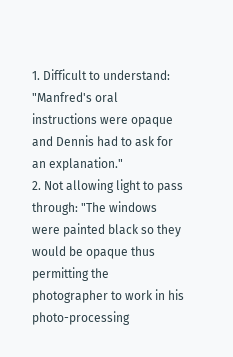1. Difficult to understand: "Manfred's oral instructions were opaque and Dennis had to ask for an explanation."
2. Not allowing light to pass through: "The windows were painted black so they would be opaque thus permitting the photographer to work in his photo-processing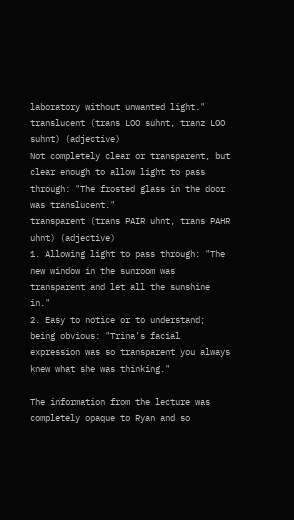laboratory without unwanted light."
translucent (trans LOO suhnt, tranz LOO suhnt) (adjective)
Not completely clear or transparent, but clear enough to allow light to pass through: "The frosted glass in the door was translucent."
transparent (trans PAIR uhnt, trans PAHR uhnt) (adjective)
1. Allowing light to pass through: "The new window in the sunroom was transparent and let all the sunshine in."
2. Easy to notice or to understand; being obvious: "Trina's facial expression was so transparent you always knew what she was thinking."

The information from the lecture was completely opaque to Ryan and so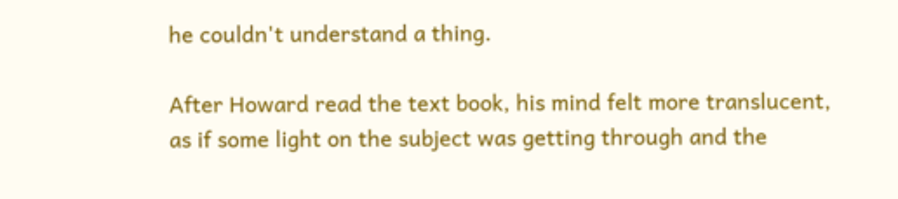he couldn't understand a thing.

After Howard read the text book, his mind felt more translucent, as if some light on the subject was getting through and the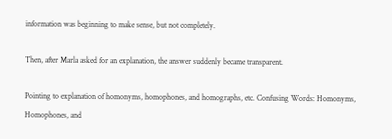information was beginning to make sense, but not completely.

Then, after Marla asked for an explanation, the answer suddenly became transparent.

Pointing to explanation of homonyms, homophones, and homographs, etc. Confusing Words: Homonyms, Homophones, and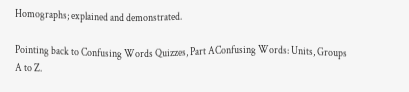Homographs; explained and demonstrated.

Pointing back to Confusing Words Quizzes, Part AConfusing Words: Units, Groups A to Z.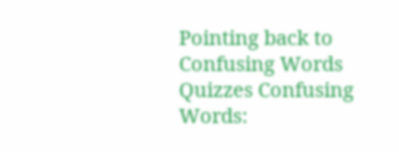Pointing back to Confusing Words Quizzes Confusing Words: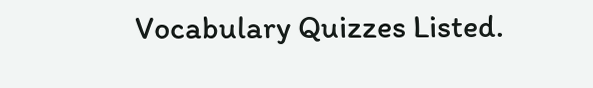Vocabulary Quizzes Listed.